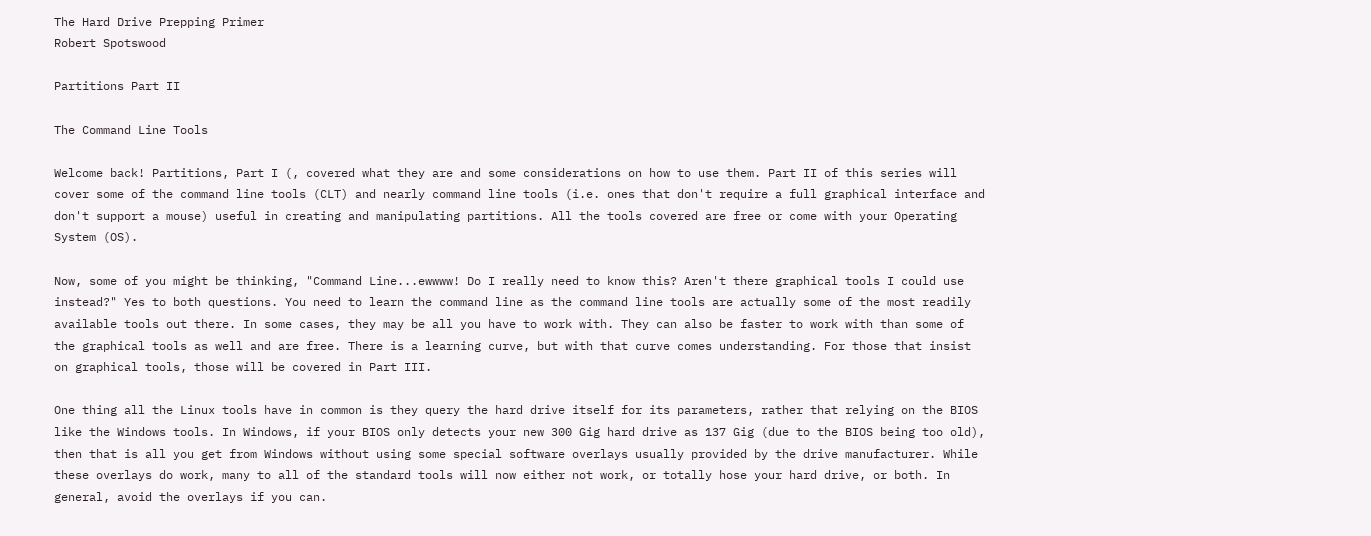The Hard Drive Prepping Primer
Robert Spotswood

Partitions Part II

The Command Line Tools

Welcome back! Partitions, Part I (, covered what they are and some considerations on how to use them. Part II of this series will cover some of the command line tools (CLT) and nearly command line tools (i.e. ones that don't require a full graphical interface and don't support a mouse) useful in creating and manipulating partitions. All the tools covered are free or come with your Operating System (OS).

Now, some of you might be thinking, "Command Line...ewwww! Do I really need to know this? Aren't there graphical tools I could use instead?" Yes to both questions. You need to learn the command line as the command line tools are actually some of the most readily available tools out there. In some cases, they may be all you have to work with. They can also be faster to work with than some of the graphical tools as well and are free. There is a learning curve, but with that curve comes understanding. For those that insist on graphical tools, those will be covered in Part III.

One thing all the Linux tools have in common is they query the hard drive itself for its parameters, rather that relying on the BIOS like the Windows tools. In Windows, if your BIOS only detects your new 300 Gig hard drive as 137 Gig (due to the BIOS being too old), then that is all you get from Windows without using some special software overlays usually provided by the drive manufacturer. While these overlays do work, many to all of the standard tools will now either not work, or totally hose your hard drive, or both. In general, avoid the overlays if you can.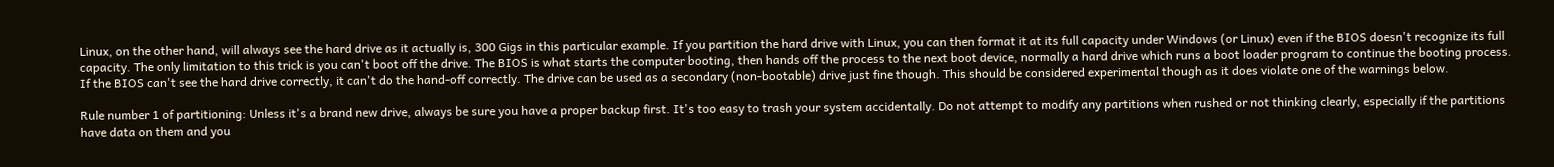Linux, on the other hand, will always see the hard drive as it actually is, 300 Gigs in this particular example. If you partition the hard drive with Linux, you can then format it at its full capacity under Windows (or Linux) even if the BIOS doesn't recognize its full capacity. The only limitation to this trick is you can't boot off the drive. The BIOS is what starts the computer booting, then hands off the process to the next boot device, normally a hard drive which runs a boot loader program to continue the booting process. If the BIOS can't see the hard drive correctly, it can't do the hand-off correctly. The drive can be used as a secondary (non-bootable) drive just fine though. This should be considered experimental though as it does violate one of the warnings below.

Rule number 1 of partitioning: Unless it's a brand new drive, always be sure you have a proper backup first. It's too easy to trash your system accidentally. Do not attempt to modify any partitions when rushed or not thinking clearly, especially if the partitions have data on them and you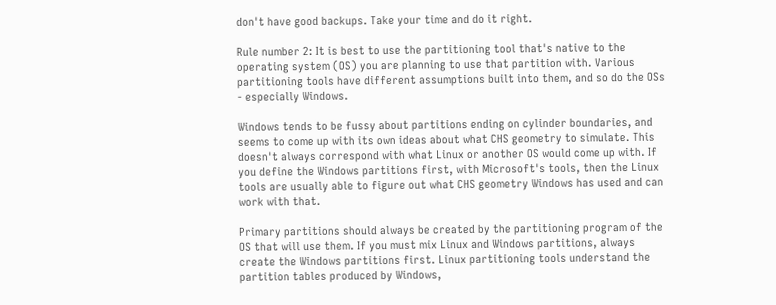don't have good backups. Take your time and do it right.

Rule number 2: It is best to use the partitioning tool that's native to the operating system (OS) you are planning to use that partition with. Various partitioning tools have different assumptions built into them, and so do the OSs - especially Windows.

Windows tends to be fussy about partitions ending on cylinder boundaries, and seems to come up with its own ideas about what CHS geometry to simulate. This doesn't always correspond with what Linux or another OS would come up with. If you define the Windows partitions first, with Microsoft's tools, then the Linux tools are usually able to figure out what CHS geometry Windows has used and can work with that.

Primary partitions should always be created by the partitioning program of the OS that will use them. If you must mix Linux and Windows partitions, always create the Windows partitions first. Linux partitioning tools understand the partition tables produced by Windows,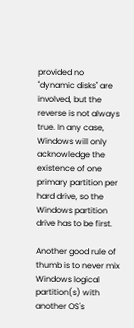provided no "dynamic disks" are involved, but the reverse is not always true. In any case, Windows will only acknowledge the existence of one primary partition per hard drive, so the Windows partition drive has to be first.

Another good rule of thumb is to never mix Windows logical partition(s) with another OS's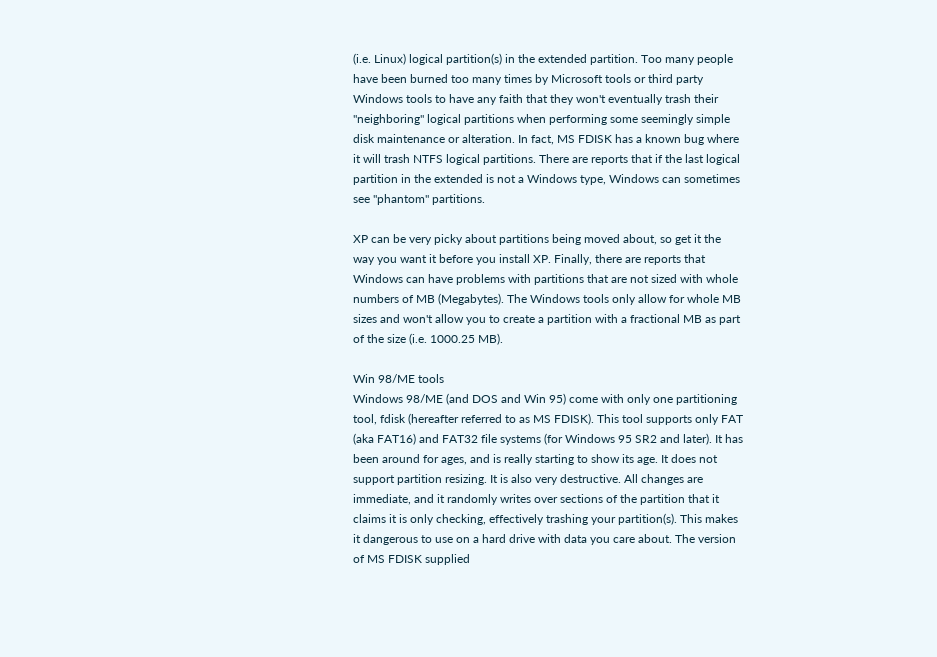(i.e. Linux) logical partition(s) in the extended partition. Too many people have been burned too many times by Microsoft tools or third party Windows tools to have any faith that they won't eventually trash their "neighboring" logical partitions when performing some seemingly simple disk maintenance or alteration. In fact, MS FDISK has a known bug where it will trash NTFS logical partitions. There are reports that if the last logical partition in the extended is not a Windows type, Windows can sometimes see "phantom" partitions.

XP can be very picky about partitions being moved about, so get it the way you want it before you install XP. Finally, there are reports that Windows can have problems with partitions that are not sized with whole numbers of MB (Megabytes). The Windows tools only allow for whole MB sizes and won't allow you to create a partition with a fractional MB as part of the size (i.e. 1000.25 MB).

Win 98/ME tools
Windows 98/ME (and DOS and Win 95) come with only one partitioning tool, fdisk (hereafter referred to as MS FDISK). This tool supports only FAT (aka FAT16) and FAT32 file systems (for Windows 95 SR2 and later). It has been around for ages, and is really starting to show its age. It does not support partition resizing. It is also very destructive. All changes are immediate, and it randomly writes over sections of the partition that it claims it is only checking, effectively trashing your partition(s). This makes it dangerous to use on a hard drive with data you care about. The version of MS FDISK supplied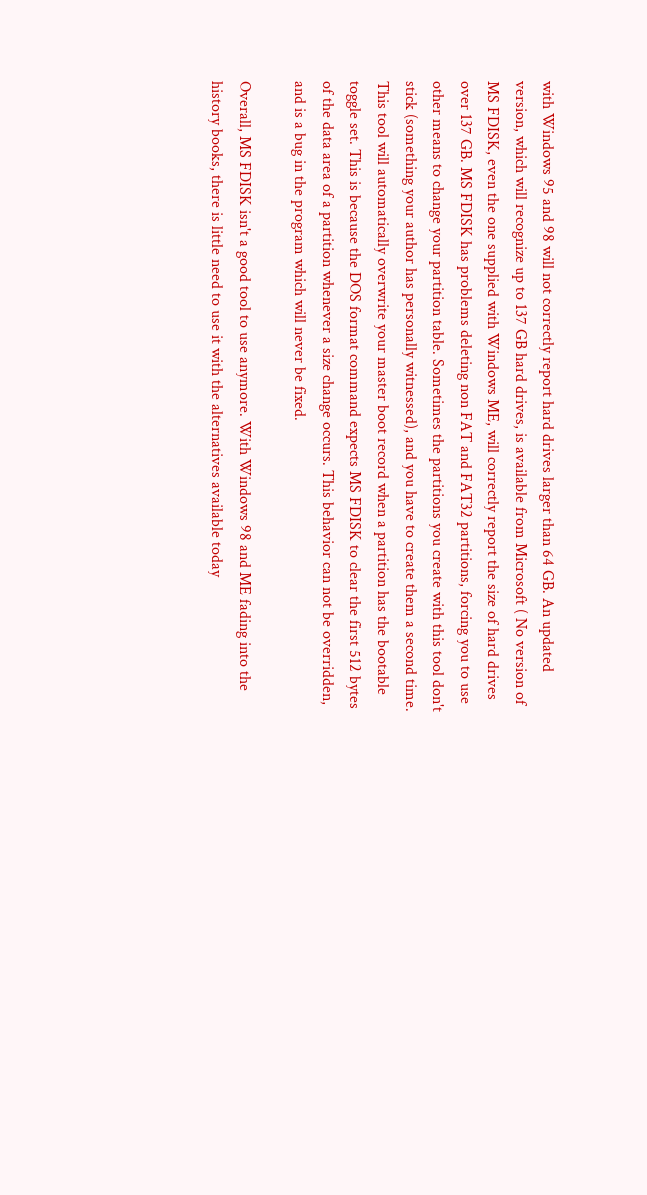with Windows 95 and 98 will not correctly report hard drives larger than 64 GB. An updated version, which will recognize up to 137 GB hard drives, is available from Microsoft ( No version of MS FDISK, even the one supplied with Windows ME, will correctly report the size of hard drives over 137 GB. MS FDISK has problems deleting non FAT and FAT32 partitions, forcing you to use other means to change your partition table. Sometimes the partitions you create with this tool don't stick (something your author has personally witnessed), and you have to create them a second time. This tool will automatically overwrite your master boot record when a partition has the bootable toggle set. This is because the DOS format command expects MS FDISK to clear the first 512 bytes of the data area of a partition whenever a size change occurs. This behavior can not be overridden, and is a bug in the program which will never be fixed.

Overall, MS FDISK isn't a good tool to use anymore. With Windows 98 and ME fading into the history books, there is little need to use it with the alternatives available today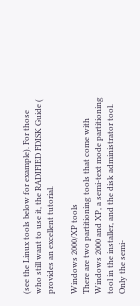(see the Linux tools below for example). For those who still want to use it, the RADIFIED FDISK Guide ( provides an excellent tutorial.

Windows 2000/XP tools
There are two partitioning tools that come with Windows 2000 and XP, a semi-text mode partitioning tool in the installer, and the disk administrator tool. Only the semi-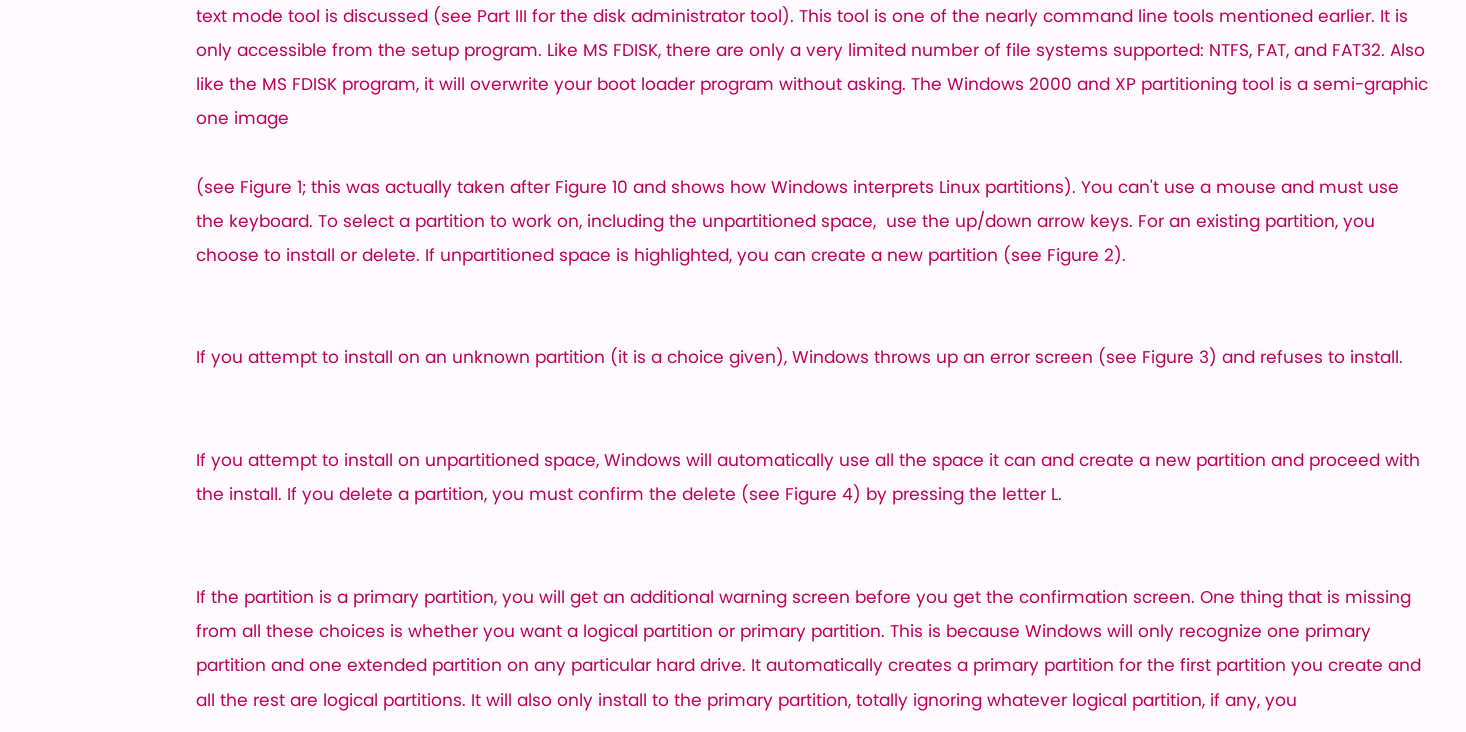text mode tool is discussed (see Part III for the disk administrator tool). This tool is one of the nearly command line tools mentioned earlier. It is only accessible from the setup program. Like MS FDISK, there are only a very limited number of file systems supported: NTFS, FAT, and FAT32. Also like the MS FDISK program, it will overwrite your boot loader program without asking. The Windows 2000 and XP partitioning tool is a semi-graphic one image

(see Figure 1; this was actually taken after Figure 10 and shows how Windows interprets Linux partitions). You can't use a mouse and must use the keyboard. To select a partition to work on, including the unpartitioned space,  use the up/down arrow keys. For an existing partition, you choose to install or delete. If unpartitioned space is highlighted, you can create a new partition (see Figure 2).


If you attempt to install on an unknown partition (it is a choice given), Windows throws up an error screen (see Figure 3) and refuses to install.


If you attempt to install on unpartitioned space, Windows will automatically use all the space it can and create a new partition and proceed with the install. If you delete a partition, you must confirm the delete (see Figure 4) by pressing the letter L.


If the partition is a primary partition, you will get an additional warning screen before you get the confirmation screen. One thing that is missing from all these choices is whether you want a logical partition or primary partition. This is because Windows will only recognize one primary partition and one extended partition on any particular hard drive. It automatically creates a primary partition for the first partition you create and all the rest are logical partitions. It will also only install to the primary partition, totally ignoring whatever logical partition, if any, you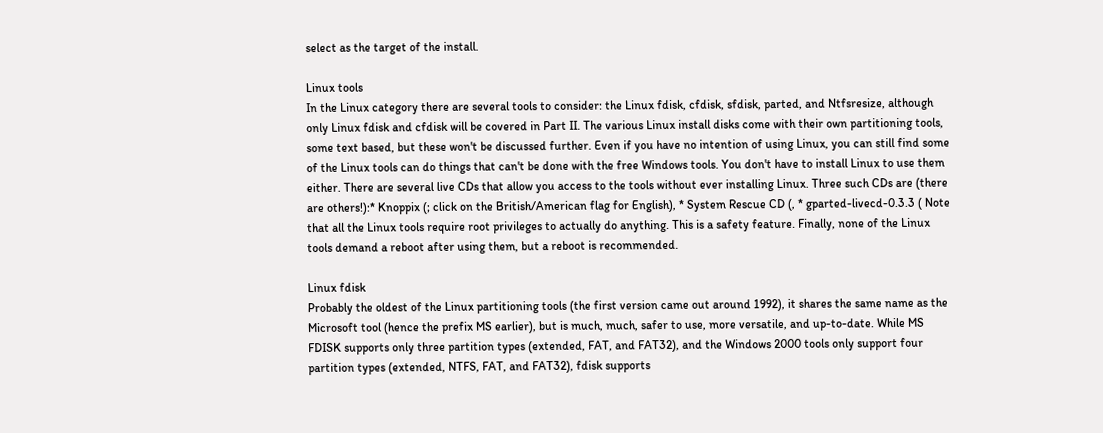select as the target of the install.

Linux tools
In the Linux category there are several tools to consider: the Linux fdisk, cfdisk, sfdisk, parted, and Ntfsresize, although only Linux fdisk and cfdisk will be covered in Part II. The various Linux install disks come with their own partitioning tools, some text based, but these won't be discussed further. Even if you have no intention of using Linux, you can still find some of the Linux tools can do things that can't be done with the free Windows tools. You don't have to install Linux to use them either. There are several live CDs that allow you access to the tools without ever installing Linux. Three such CDs are (there are others!):* Knoppix (; click on the British/American flag for English), * System Rescue CD (, * gparted-livecd-0.3.3 ( Note that all the Linux tools require root privileges to actually do anything. This is a safety feature. Finally, none of the Linux tools demand a reboot after using them, but a reboot is recommended.

Linux fdisk
Probably the oldest of the Linux partitioning tools (the first version came out around 1992), it shares the same name as the Microsoft tool (hence the prefix MS earlier), but is much, much, safer to use, more versatile, and up-to-date. While MS FDISK supports only three partition types (extended, FAT, and FAT32), and the Windows 2000 tools only support four partition types (extended, NTFS, FAT, and FAT32), fdisk supports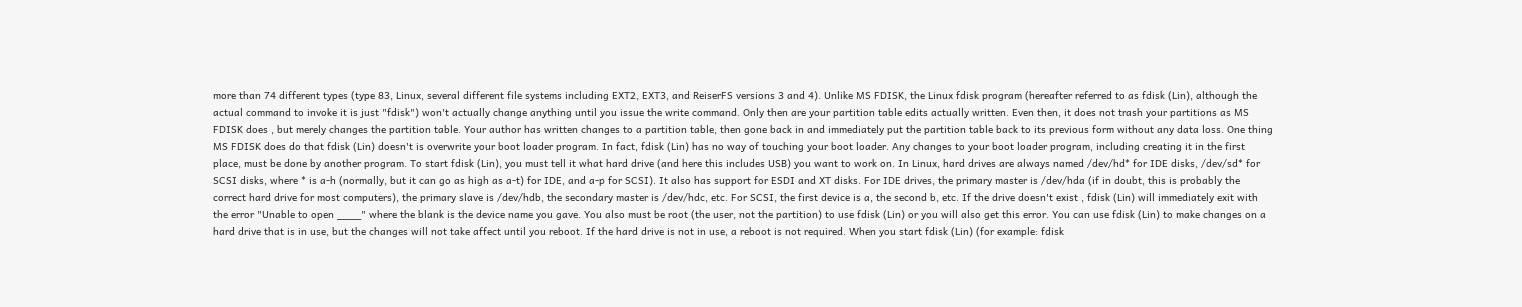more than 74 different types (type 83, Linux, several different file systems including EXT2, EXT3, and ReiserFS versions 3 and 4). Unlike MS FDISK, the Linux fdisk program (hereafter referred to as fdisk (Lin), although the actual command to invoke it is just "fdisk") won't actually change anything until you issue the write command. Only then are your partition table edits actually written. Even then, it does not trash your partitions as MS FDISK does , but merely changes the partition table. Your author has written changes to a partition table, then gone back in and immediately put the partition table back to its previous form without any data loss. One thing MS FDISK does do that fdisk (Lin) doesn't is overwrite your boot loader program. In fact, fdisk (Lin) has no way of touching your boot loader. Any changes to your boot loader program, including creating it in the first place, must be done by another program. To start fdisk (Lin), you must tell it what hard drive (and here this includes USB) you want to work on. In Linux, hard drives are always named /dev/hd* for IDE disks, /dev/sd* for SCSI disks, where * is a-h (normally, but it can go as high as a-t) for IDE, and a-p for SCSI). It also has support for ESDI and XT disks. For IDE drives, the primary master is /dev/hda (if in doubt, this is probably the correct hard drive for most computers), the primary slave is /dev/hdb, the secondary master is /dev/hdc, etc. For SCSI, the first device is a, the second b, etc. If the drive doesn't exist , fdisk (Lin) will immediately exit with the error "Unable to open ____" where the blank is the device name you gave. You also must be root (the user, not the partition) to use fdisk (Lin) or you will also get this error. You can use fdisk (Lin) to make changes on a hard drive that is in use, but the changes will not take affect until you reboot. If the hard drive is not in use, a reboot is not required. When you start fdisk (Lin) (for example: fdisk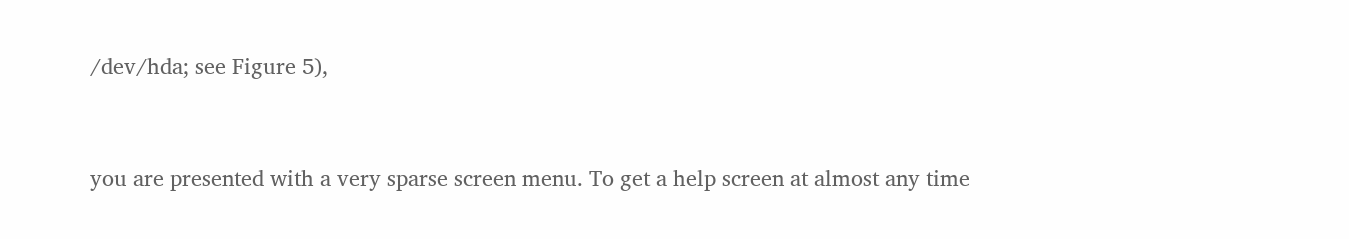/dev/hda; see Figure 5),


you are presented with a very sparse screen menu. To get a help screen at almost any time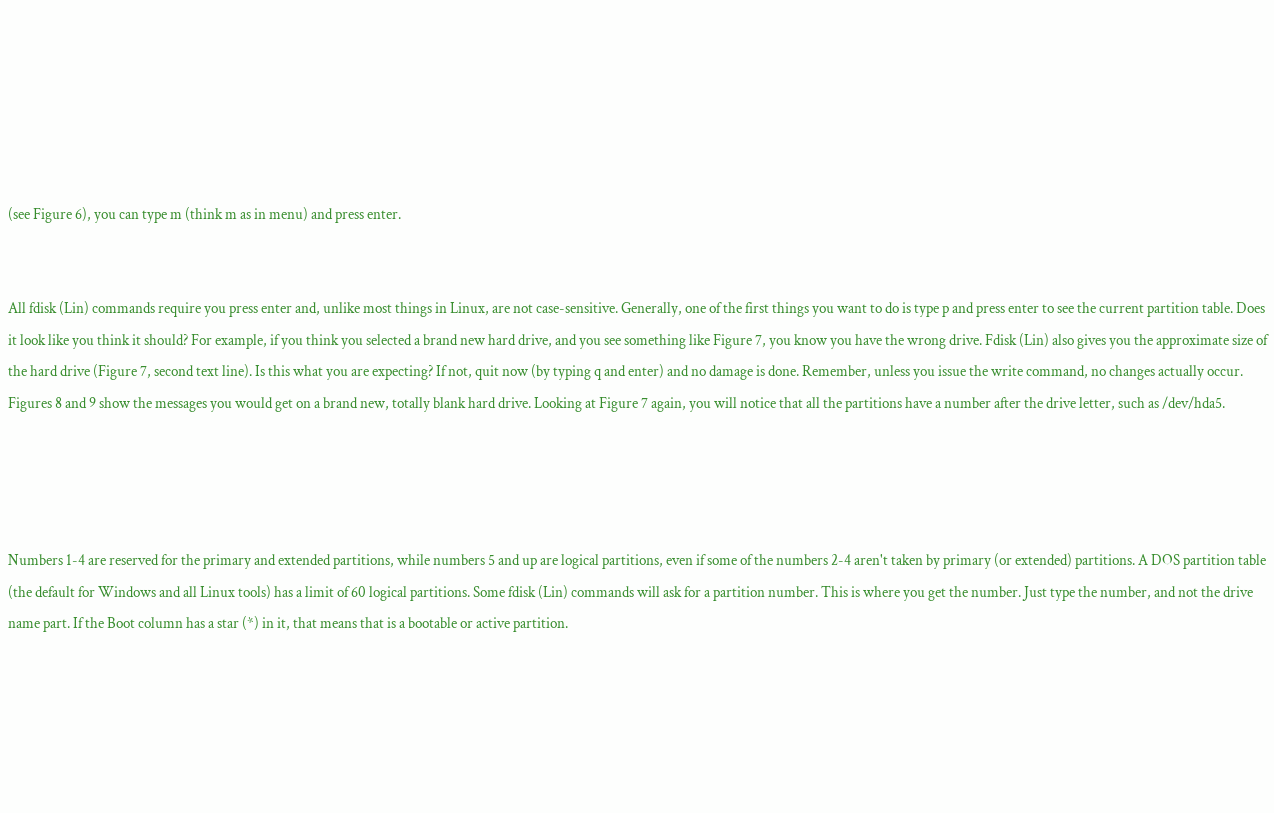(see Figure 6), you can type m (think m as in menu) and press enter.


All fdisk (Lin) commands require you press enter and, unlike most things in Linux, are not case-sensitive. Generally, one of the first things you want to do is type p and press enter to see the current partition table. Does it look like you think it should? For example, if you think you selected a brand new hard drive, and you see something like Figure 7, you know you have the wrong drive. Fdisk (Lin) also gives you the approximate size of the hard drive (Figure 7, second text line). Is this what you are expecting? If not, quit now (by typing q and enter) and no damage is done. Remember, unless you issue the write command, no changes actually occur. Figures 8 and 9 show the messages you would get on a brand new, totally blank hard drive. Looking at Figure 7 again, you will notice that all the partitions have a number after the drive letter, such as /dev/hda5.




Numbers 1-4 are reserved for the primary and extended partitions, while numbers 5 and up are logical partitions, even if some of the numbers 2-4 aren't taken by primary (or extended) partitions. A DOS partition table (the default for Windows and all Linux tools) has a limit of 60 logical partitions. Some fdisk (Lin) commands will ask for a partition number. This is where you get the number. Just type the number, and not the drive name part. If the Boot column has a star (*) in it, that means that is a bootable or active partition.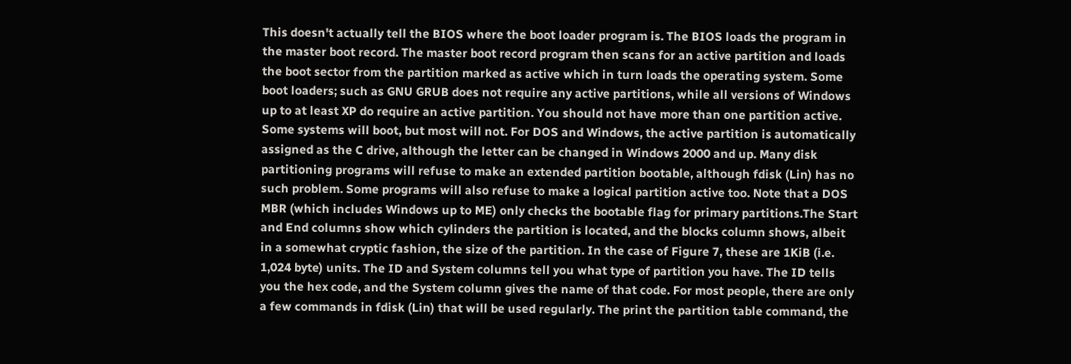This doesn't actually tell the BIOS where the boot loader program is. The BIOS loads the program in the master boot record. The master boot record program then scans for an active partition and loads the boot sector from the partition marked as active which in turn loads the operating system. Some boot loaders; such as GNU GRUB does not require any active partitions, while all versions of Windows up to at least XP do require an active partition. You should not have more than one partition active. Some systems will boot, but most will not. For DOS and Windows, the active partition is automatically assigned as the C drive, although the letter can be changed in Windows 2000 and up. Many disk partitioning programs will refuse to make an extended partition bootable, although fdisk (Lin) has no such problem. Some programs will also refuse to make a logical partition active too. Note that a DOS MBR (which includes Windows up to ME) only checks the bootable flag for primary partitions.The Start and End columns show which cylinders the partition is located, and the blocks column shows, albeit in a somewhat cryptic fashion, the size of the partition. In the case of Figure 7, these are 1KiB (i.e. 1,024 byte) units. The ID and System columns tell you what type of partition you have. The ID tells you the hex code, and the System column gives the name of that code. For most people, there are only a few commands in fdisk (Lin) that will be used regularly. The print the partition table command, the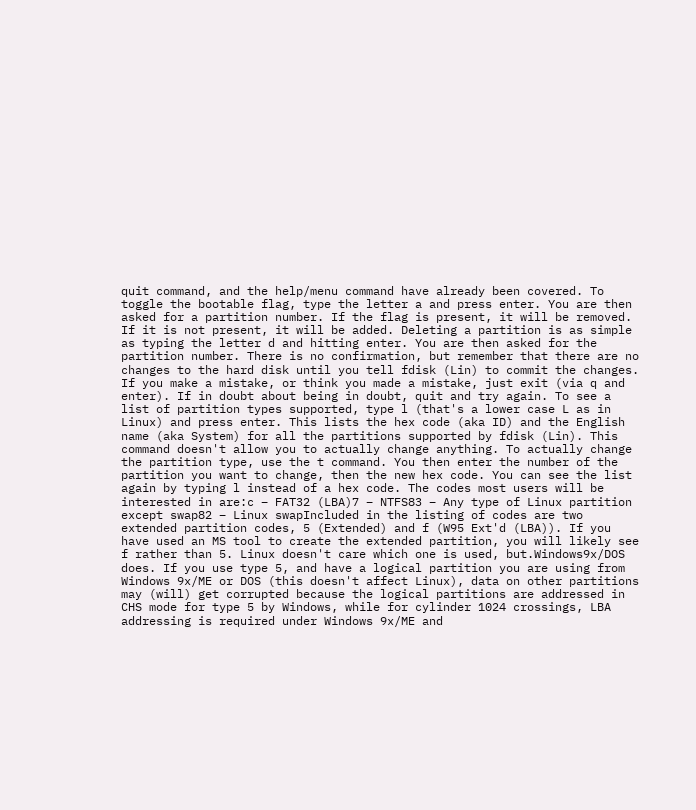quit command, and the help/menu command have already been covered. To toggle the bootable flag, type the letter a and press enter. You are then asked for a partition number. If the flag is present, it will be removed. If it is not present, it will be added. Deleting a partition is as simple as typing the letter d and hitting enter. You are then asked for the partition number. There is no confirmation, but remember that there are no changes to the hard disk until you tell fdisk (Lin) to commit the changes. If you make a mistake, or think you made a mistake, just exit (via q and enter). If in doubt about being in doubt, quit and try again. To see a list of partition types supported, type l (that's a lower case L as in Linux) and press enter. This lists the hex code (aka ID) and the English name (aka System) for all the partitions supported by fdisk (Lin). This command doesn't allow you to actually change anything. To actually change the partition type, use the t command. You then enter the number of the partition you want to change, then the new hex code. You can see the list again by typing l instead of a hex code. The codes most users will be interested in are:c – FAT32 (LBA)7 – NTFS83 – Any type of Linux partition except swap82 – Linux swapIncluded in the listing of codes are two extended partition codes, 5 (Extended) and f (W95 Ext'd (LBA)). If you have used an MS tool to create the extended partition, you will likely see f rather than 5. Linux doesn't care which one is used, but.Windows9x/DOS does. If you use type 5, and have a logical partition you are using from Windows 9x/ME or DOS (this doesn't affect Linux), data on other partitions may (will) get corrupted because the logical partitions are addressed in CHS mode for type 5 by Windows, while for cylinder 1024 crossings, LBA addressing is required under Windows 9x/ME and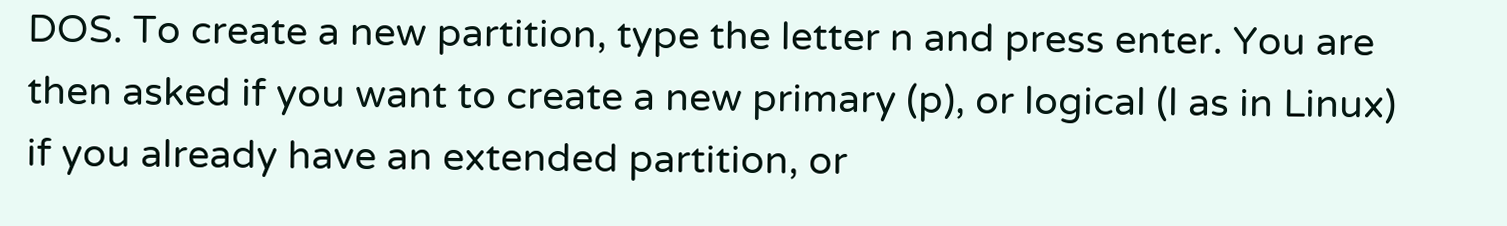DOS. To create a new partition, type the letter n and press enter. You are then asked if you want to create a new primary (p), or logical (l as in Linux) if you already have an extended partition, or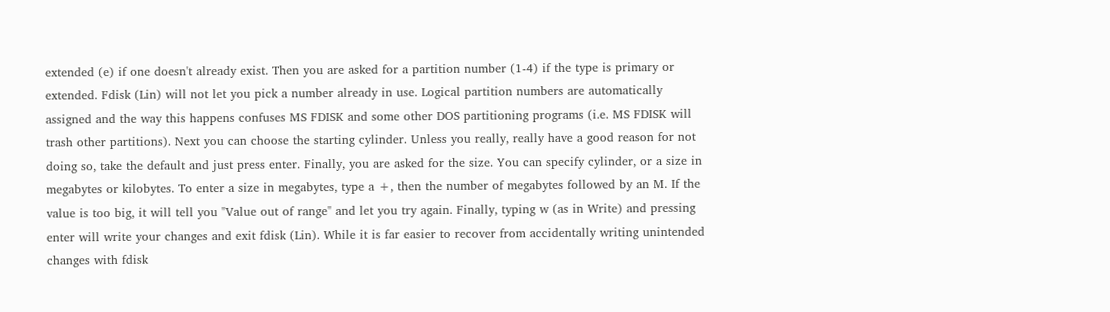extended (e) if one doesn't already exist. Then you are asked for a partition number (1-4) if the type is primary or extended. Fdisk (Lin) will not let you pick a number already in use. Logical partition numbers are automatically assigned and the way this happens confuses MS FDISK and some other DOS partitioning programs (i.e. MS FDISK will trash other partitions). Next you can choose the starting cylinder. Unless you really, really have a good reason for not doing so, take the default and just press enter. Finally, you are asked for the size. You can specify cylinder, or a size in megabytes or kilobytes. To enter a size in megabytes, type a +, then the number of megabytes followed by an M. If the value is too big, it will tell you "Value out of range" and let you try again. Finally, typing w (as in Write) and pressing enter will write your changes and exit fdisk (Lin). While it is far easier to recover from accidentally writing unintended changes with fdisk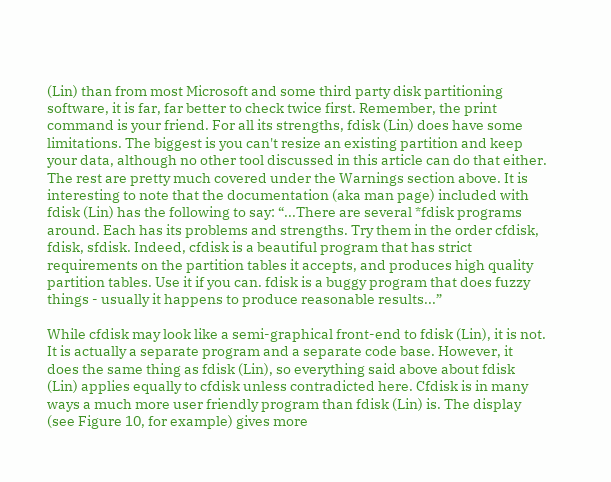(Lin) than from most Microsoft and some third party disk partitioning software, it is far, far better to check twice first. Remember, the print command is your friend. For all its strengths, fdisk (Lin) does have some limitations. The biggest is you can't resize an existing partition and keep your data, although no other tool discussed in this article can do that either. The rest are pretty much covered under the Warnings section above. It is interesting to note that the documentation (aka man page) included with fdisk (Lin) has the following to say: “...There are several *fdisk programs around. Each has its problems and strengths. Try them in the order cfdisk, fdisk, sfdisk. Indeed, cfdisk is a beautiful program that has strict requirements on the partition tables it accepts, and produces high quality partition tables. Use it if you can. fdisk is a buggy program that does fuzzy things - usually it happens to produce reasonable results...”

While cfdisk may look like a semi-graphical front-end to fdisk (Lin), it is not. It is actually a separate program and a separate code base. However, it does the same thing as fdisk (Lin), so everything said above about fdisk (Lin) applies equally to cfdisk unless contradicted here. Cfdisk is in many ways a much more user friendly program than fdisk (Lin) is. The display (see Figure 10, for example) gives more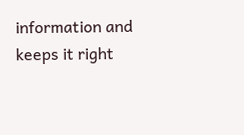information and keeps it right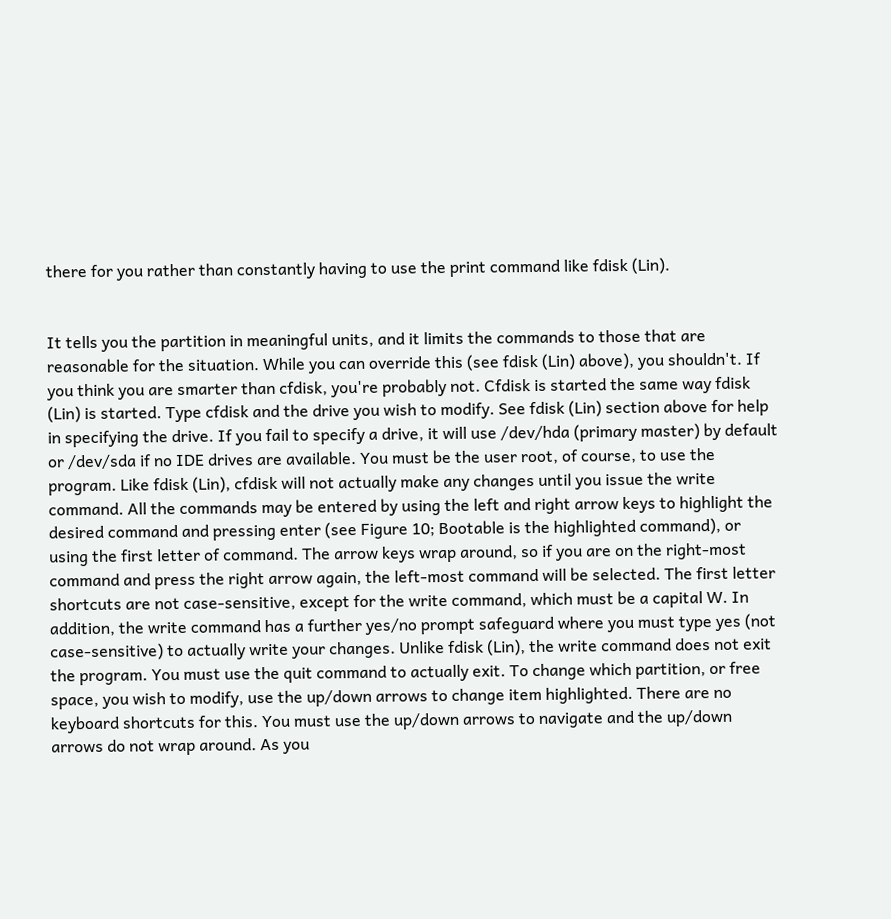there for you rather than constantly having to use the print command like fdisk (Lin).


It tells you the partition in meaningful units, and it limits the commands to those that are reasonable for the situation. While you can override this (see fdisk (Lin) above), you shouldn't. If you think you are smarter than cfdisk, you're probably not. Cfdisk is started the same way fdisk (Lin) is started. Type cfdisk and the drive you wish to modify. See fdisk (Lin) section above for help in specifying the drive. If you fail to specify a drive, it will use /dev/hda (primary master) by default or /dev/sda if no IDE drives are available. You must be the user root, of course, to use the program. Like fdisk (Lin), cfdisk will not actually make any changes until you issue the write command. All the commands may be entered by using the left and right arrow keys to highlight the desired command and pressing enter (see Figure 10; Bootable is the highlighted command), or using the first letter of command. The arrow keys wrap around, so if you are on the right-most command and press the right arrow again, the left-most command will be selected. The first letter shortcuts are not case-sensitive, except for the write command, which must be a capital W. In addition, the write command has a further yes/no prompt safeguard where you must type yes (not case-sensitive) to actually write your changes. Unlike fdisk (Lin), the write command does not exit the program. You must use the quit command to actually exit. To change which partition, or free space, you wish to modify, use the up/down arrows to change item highlighted. There are no keyboard shortcuts for this. You must use the up/down arrows to navigate and the up/down arrows do not wrap around. As you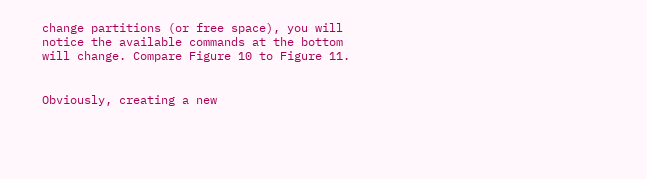change partitions (or free space), you will notice the available commands at the bottom will change. Compare Figure 10 to Figure 11.


Obviously, creating a new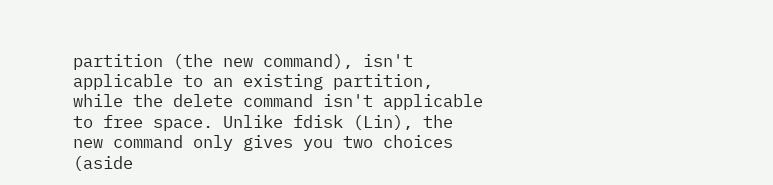partition (the new command), isn't applicable to an existing partition, while the delete command isn't applicable to free space. Unlike fdisk (Lin), the new command only gives you two choices (aside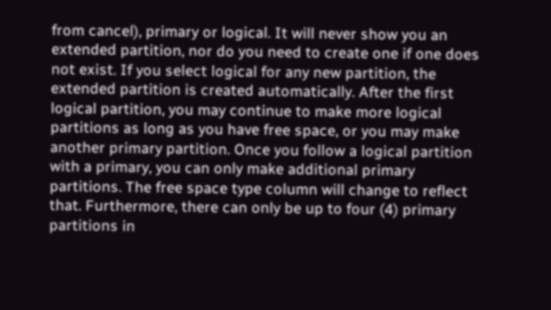from cancel), primary or logical. It will never show you an extended partition, nor do you need to create one if one does not exist. If you select logical for any new partition, the extended partition is created automatically. After the first logical partition, you may continue to make more logical partitions as long as you have free space, or you may make another primary partition. Once you follow a logical partition with a primary, you can only make additional primary partitions. The free space type column will change to reflect that. Furthermore, there can only be up to four (4) primary partitions in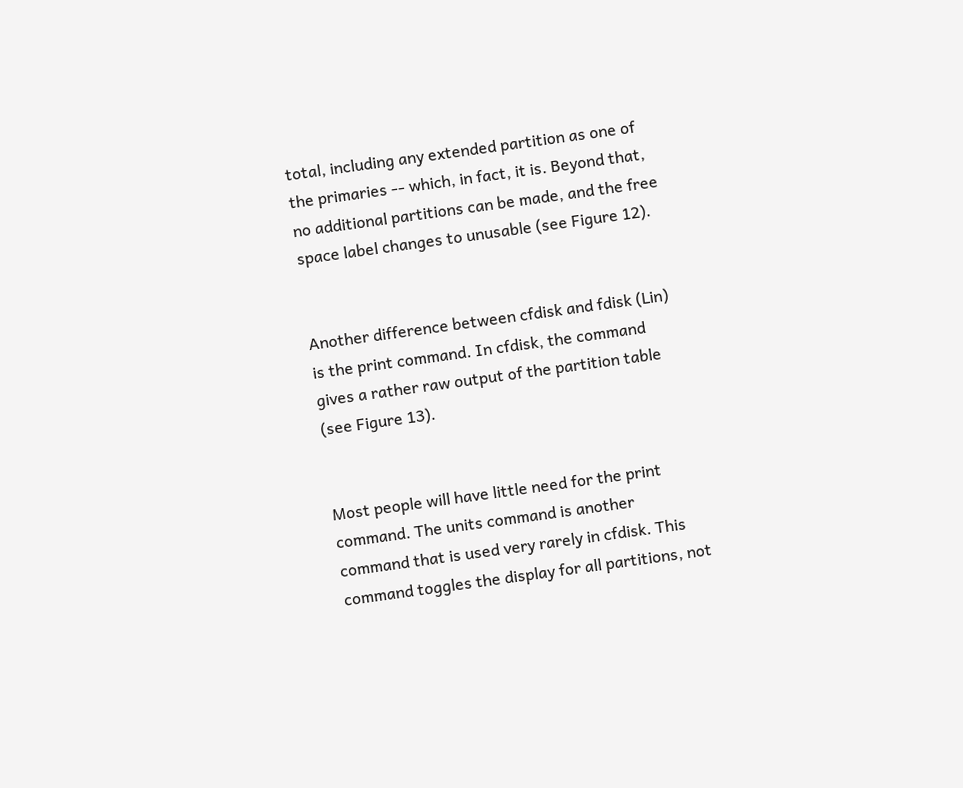total, including any extended partition as one of the primaries -- which, in fact, it is. Beyond that, no additional partitions can be made, and the free space label changes to unusable (see Figure 12).


Another difference between cfdisk and fdisk (Lin) is the print command. In cfdisk, the command gives a rather raw output of the partition table (see Figure 13).


Most people will have little need for the print command. The units command is another command that is used very rarely in cfdisk. This command toggles the display for all partitions, not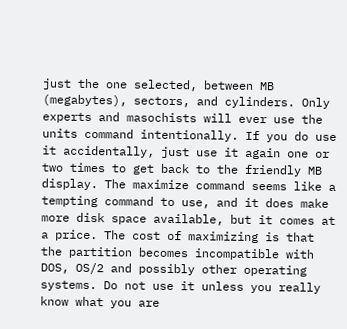just the one selected, between MB (megabytes), sectors, and cylinders. Only experts and masochists will ever use the units command intentionally. If you do use it accidentally, just use it again one or two times to get back to the friendly MB display. The maximize command seems like a tempting command to use, and it does make more disk space available, but it comes at a price. The cost of maximizing is that the partition becomes incompatible with DOS, OS/2 and possibly other operating systems. Do not use it unless you really know what you are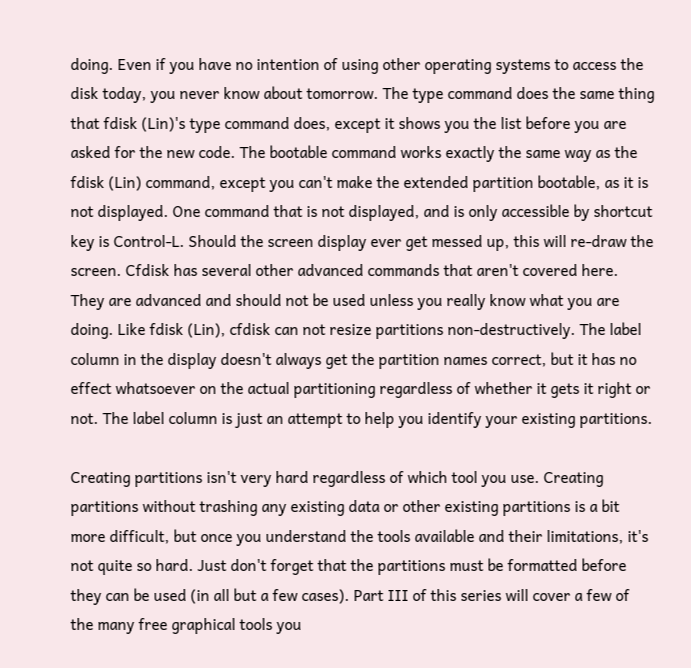doing. Even if you have no intention of using other operating systems to access the disk today, you never know about tomorrow. The type command does the same thing that fdisk (Lin)'s type command does, except it shows you the list before you are asked for the new code. The bootable command works exactly the same way as the fdisk (Lin) command, except you can't make the extended partition bootable, as it is not displayed. One command that is not displayed, and is only accessible by shortcut key is Control-L. Should the screen display ever get messed up, this will re-draw the screen. Cfdisk has several other advanced commands that aren't covered here. They are advanced and should not be used unless you really know what you are doing. Like fdisk (Lin), cfdisk can not resize partitions non-destructively. The label column in the display doesn't always get the partition names correct, but it has no effect whatsoever on the actual partitioning regardless of whether it gets it right or not. The label column is just an attempt to help you identify your existing partitions.

Creating partitions isn't very hard regardless of which tool you use. Creating partitions without trashing any existing data or other existing partitions is a bit more difficult, but once you understand the tools available and their limitations, it's not quite so hard. Just don't forget that the partitions must be formatted before they can be used (in all but a few cases). Part III of this series will cover a few of the many free graphical tools you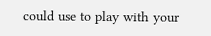could use to play with your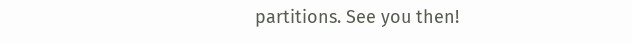partitions. See you then!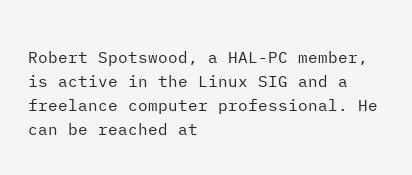Robert Spotswood, a HAL-PC member, is active in the Linux SIG and a freelance computer professional. He can be reached at